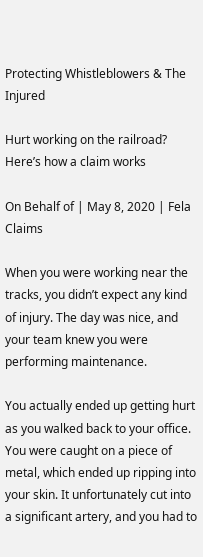Protecting Whistleblowers & The Injured

Hurt working on the railroad? Here’s how a claim works

On Behalf of | May 8, 2020 | Fela Claims

When you were working near the tracks, you didn’t expect any kind of injury. The day was nice, and your team knew you were performing maintenance.

You actually ended up getting hurt as you walked back to your office. You were caught on a piece of metal, which ended up ripping into your skin. It unfortunately cut into a significant artery, and you had to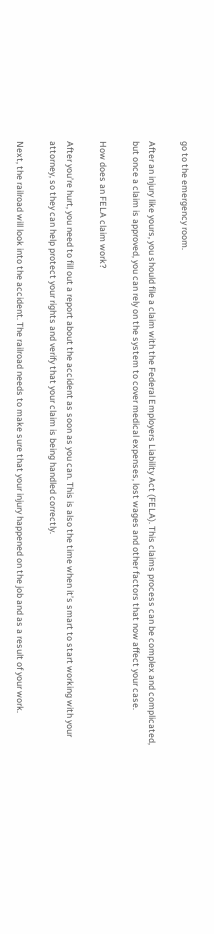go to the emergency room.

After an injury like yours, you should file a claim with the Federal Employers Liability Act (FELA). This claims process can be complex and complicated, but once a claim is approved, you can rely on the system to cover medical expenses, lost wages and other factors that now affect your case.

How does an FELA claim work?

After you’re hurt, you need to fill out a report about the accident as soon as you can. This is also the time when it’s smart to start working with your attorney, so they can help protect your rights and verify that your claim is being handled correctly.

Next, the railroad will look into the accident. The railroad needs to make sure that your injury happened on the job and as a result of your work.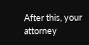After this, your attorney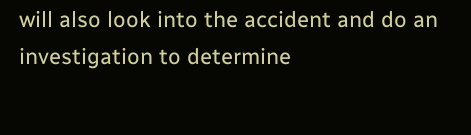will also look into the accident and do an investigation to determine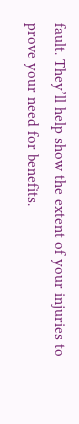fault. They’ll help show the extent of your injuries to prove your need for benefits.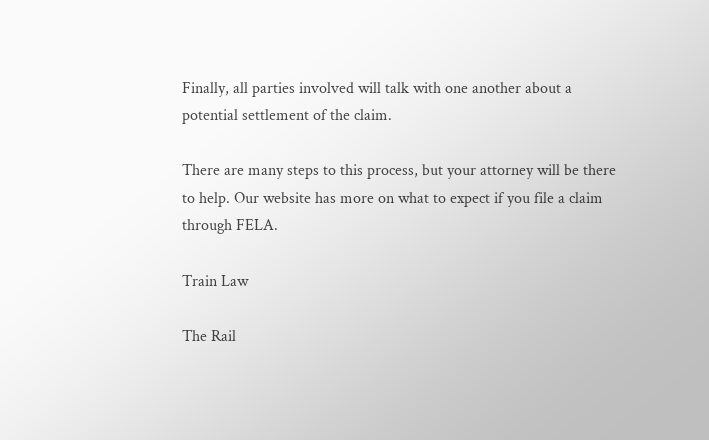Finally, all parties involved will talk with one another about a potential settlement of the claim.

There are many steps to this process, but your attorney will be there to help. Our website has more on what to expect if you file a claim through FELA.

Train Law

The Rail